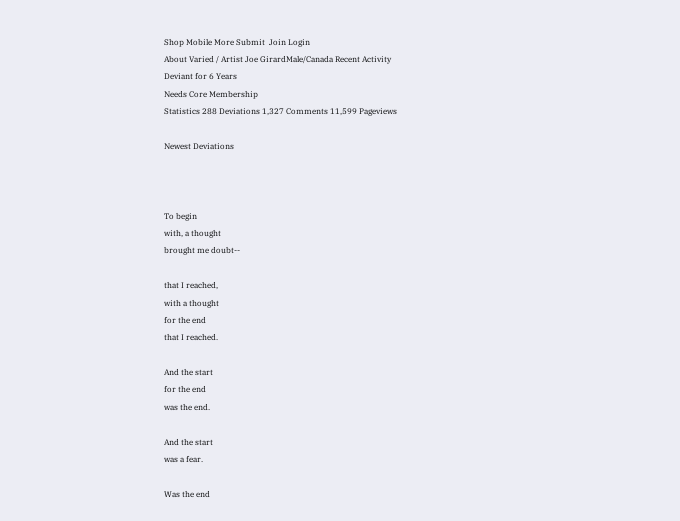Shop Mobile More Submit  Join Login
About Varied / Artist Joe GirardMale/Canada Recent Activity
Deviant for 6 Years
Needs Core Membership
Statistics 288 Deviations 1,327 Comments 11,599 Pageviews

Newest Deviations



To begin
with, a thought
brought me doubt--

that I reached,
with a thought
for the end
that I reached.

And the start
for the end
was the end.

And the start
was a fear.

Was the end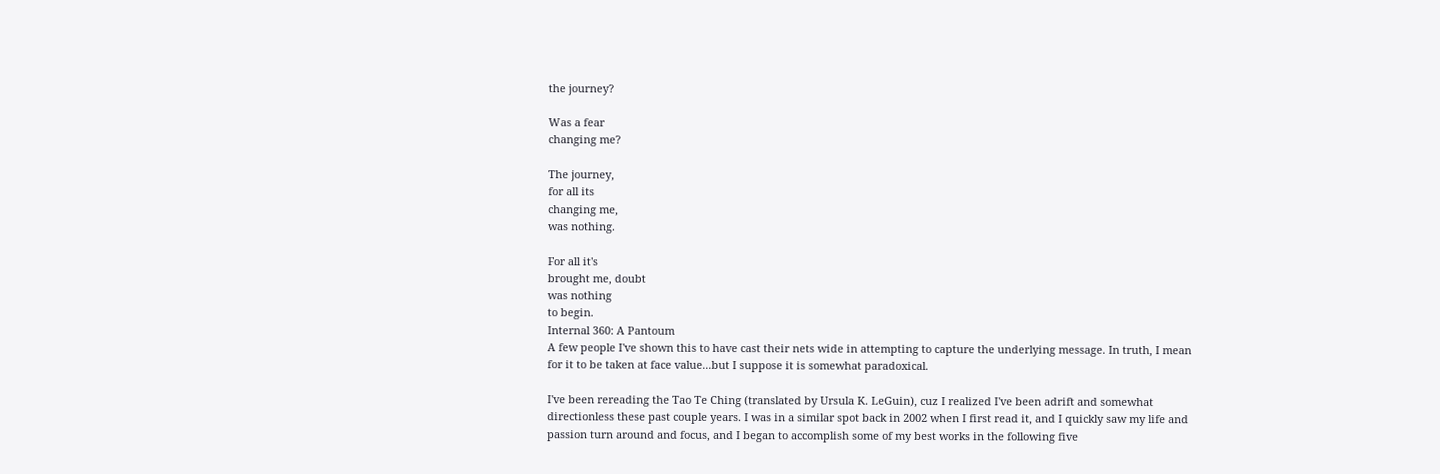the journey?

Was a fear
changing me?

The journey,
for all its
changing me,
was nothing.

For all it's
brought me, doubt
was nothing
to begin.
Internal 360: A Pantoum
A few people I've shown this to have cast their nets wide in attempting to capture the underlying message. In truth, I mean for it to be taken at face value...but I suppose it is somewhat paradoxical.

I've been rereading the Tao Te Ching (translated by Ursula K. LeGuin), cuz I realized I've been adrift and somewhat directionless these past couple years. I was in a similar spot back in 2002 when I first read it, and I quickly saw my life and passion turn around and focus, and I began to accomplish some of my best works in the following five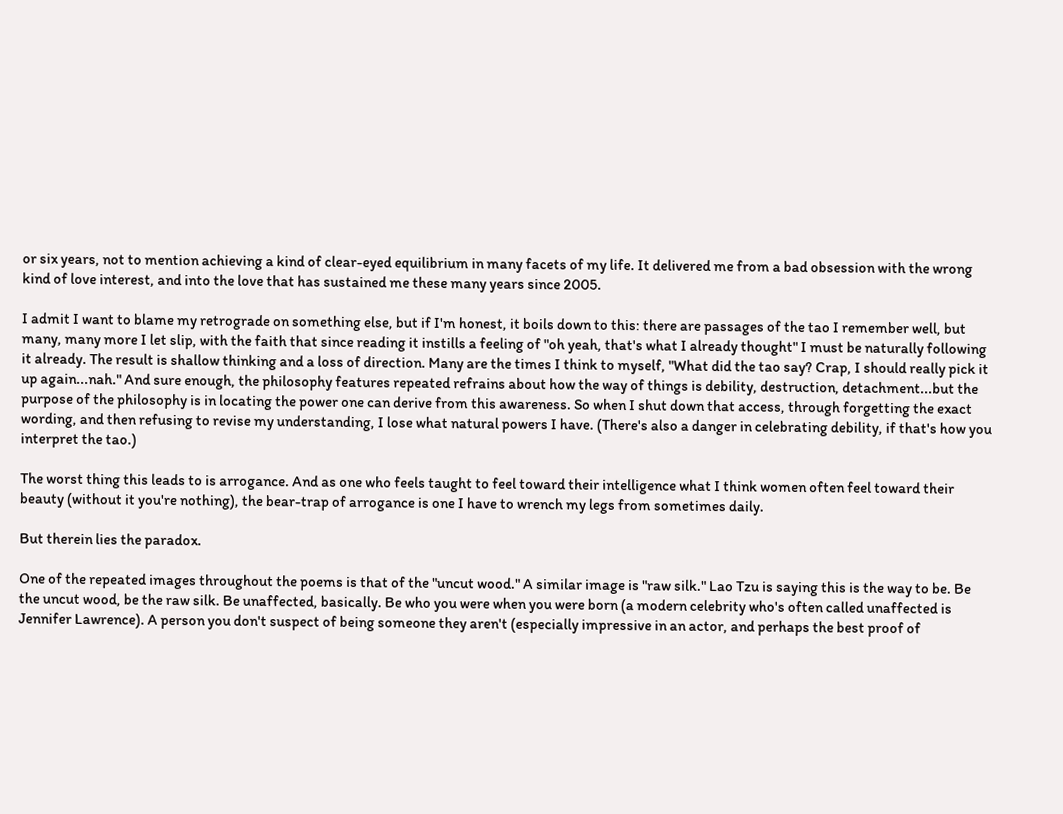or six years, not to mention achieving a kind of clear-eyed equilibrium in many facets of my life. It delivered me from a bad obsession with the wrong kind of love interest, and into the love that has sustained me these many years since 2005.

I admit I want to blame my retrograde on something else, but if I'm honest, it boils down to this: there are passages of the tao I remember well, but many, many more I let slip, with the faith that since reading it instills a feeling of "oh yeah, that's what I already thought" I must be naturally following it already. The result is shallow thinking and a loss of direction. Many are the times I think to myself, "What did the tao say? Crap, I should really pick it up again...nah." And sure enough, the philosophy features repeated refrains about how the way of things is debility, destruction, detachment...but the purpose of the philosophy is in locating the power one can derive from this awareness. So when I shut down that access, through forgetting the exact wording, and then refusing to revise my understanding, I lose what natural powers I have. (There's also a danger in celebrating debility, if that's how you interpret the tao.)

The worst thing this leads to is arrogance. And as one who feels taught to feel toward their intelligence what I think women often feel toward their beauty (without it you're nothing), the bear-trap of arrogance is one I have to wrench my legs from sometimes daily.

But therein lies the paradox.

One of the repeated images throughout the poems is that of the "uncut wood." A similar image is "raw silk." Lao Tzu is saying this is the way to be. Be the uncut wood, be the raw silk. Be unaffected, basically. Be who you were when you were born (a modern celebrity who's often called unaffected is Jennifer Lawrence). A person you don't suspect of being someone they aren't (especially impressive in an actor, and perhaps the best proof of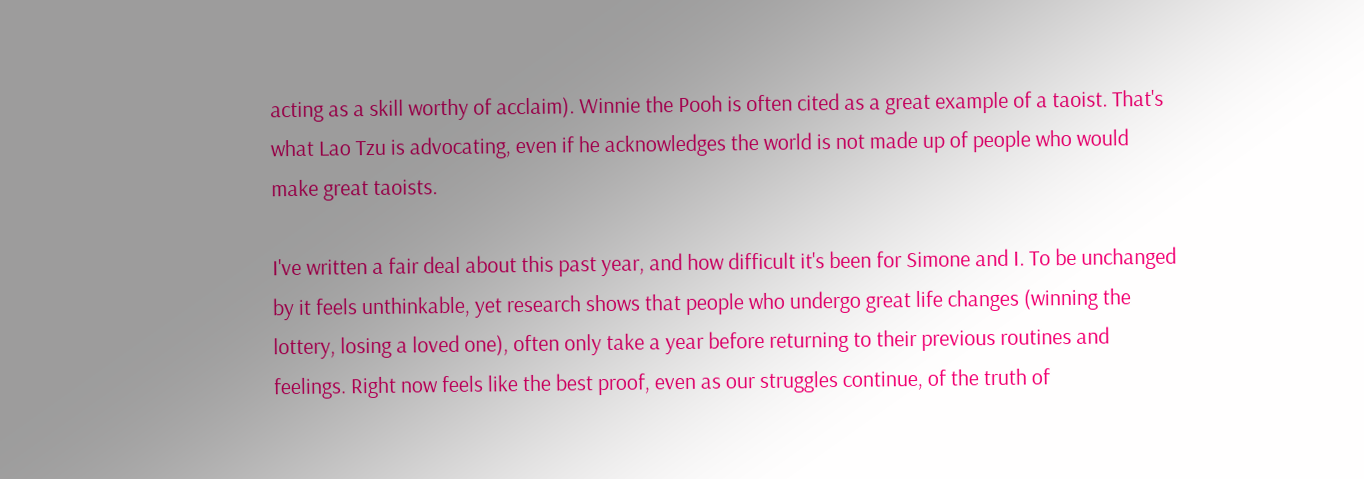acting as a skill worthy of acclaim). Winnie the Pooh is often cited as a great example of a taoist. That's what Lao Tzu is advocating, even if he acknowledges the world is not made up of people who would make great taoists.

I've written a fair deal about this past year, and how difficult it's been for Simone and I. To be unchanged by it feels unthinkable, yet research shows that people who undergo great life changes (winning the lottery, losing a loved one), often only take a year before returning to their previous routines and feelings. Right now feels like the best proof, even as our struggles continue, of the truth of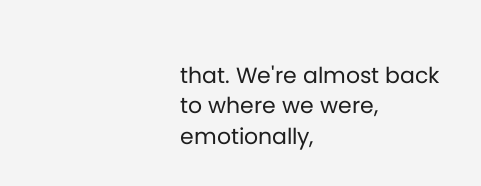that. We're almost back to where we were, emotionally,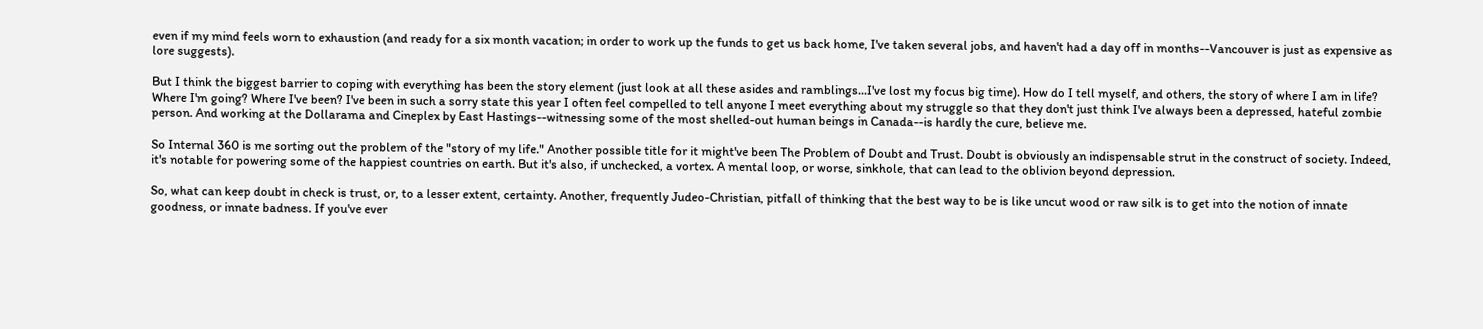even if my mind feels worn to exhaustion (and ready for a six month vacation; in order to work up the funds to get us back home, I've taken several jobs, and haven't had a day off in months--Vancouver is just as expensive as lore suggests).

But I think the biggest barrier to coping with everything has been the story element (just look at all these asides and ramblings...I've lost my focus big time). How do I tell myself, and others, the story of where I am in life? Where I'm going? Where I've been? I've been in such a sorry state this year I often feel compelled to tell anyone I meet everything about my struggle so that they don't just think I've always been a depressed, hateful zombie person. And working at the Dollarama and Cineplex by East Hastings--witnessing some of the most shelled-out human beings in Canada--is hardly the cure, believe me.

So Internal 360 is me sorting out the problem of the "story of my life." Another possible title for it might've been The Problem of Doubt and Trust. Doubt is obviously an indispensable strut in the construct of society. Indeed, it's notable for powering some of the happiest countries on earth. But it's also, if unchecked, a vortex. A mental loop, or worse, sinkhole, that can lead to the oblivion beyond depression.

So, what can keep doubt in check is trust, or, to a lesser extent, certainty. Another, frequently Judeo-Christian, pitfall of thinking that the best way to be is like uncut wood or raw silk is to get into the notion of innate goodness, or innate badness. If you've ever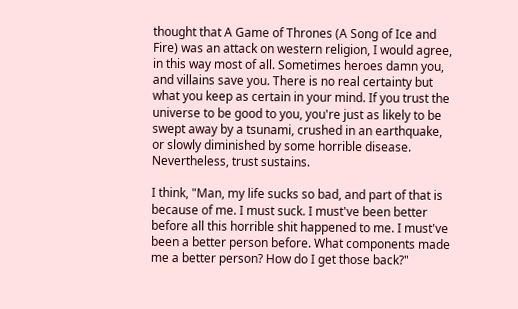thought that A Game of Thrones (A Song of Ice and Fire) was an attack on western religion, I would agree, in this way most of all. Sometimes heroes damn you, and villains save you. There is no real certainty but what you keep as certain in your mind. If you trust the universe to be good to you, you're just as likely to be swept away by a tsunami, crushed in an earthquake, or slowly diminished by some horrible disease. Nevertheless, trust sustains.

I think, "Man, my life sucks so bad, and part of that is because of me. I must suck. I must've been better before all this horrible shit happened to me. I must've been a better person before. What components made me a better person? How do I get those back?"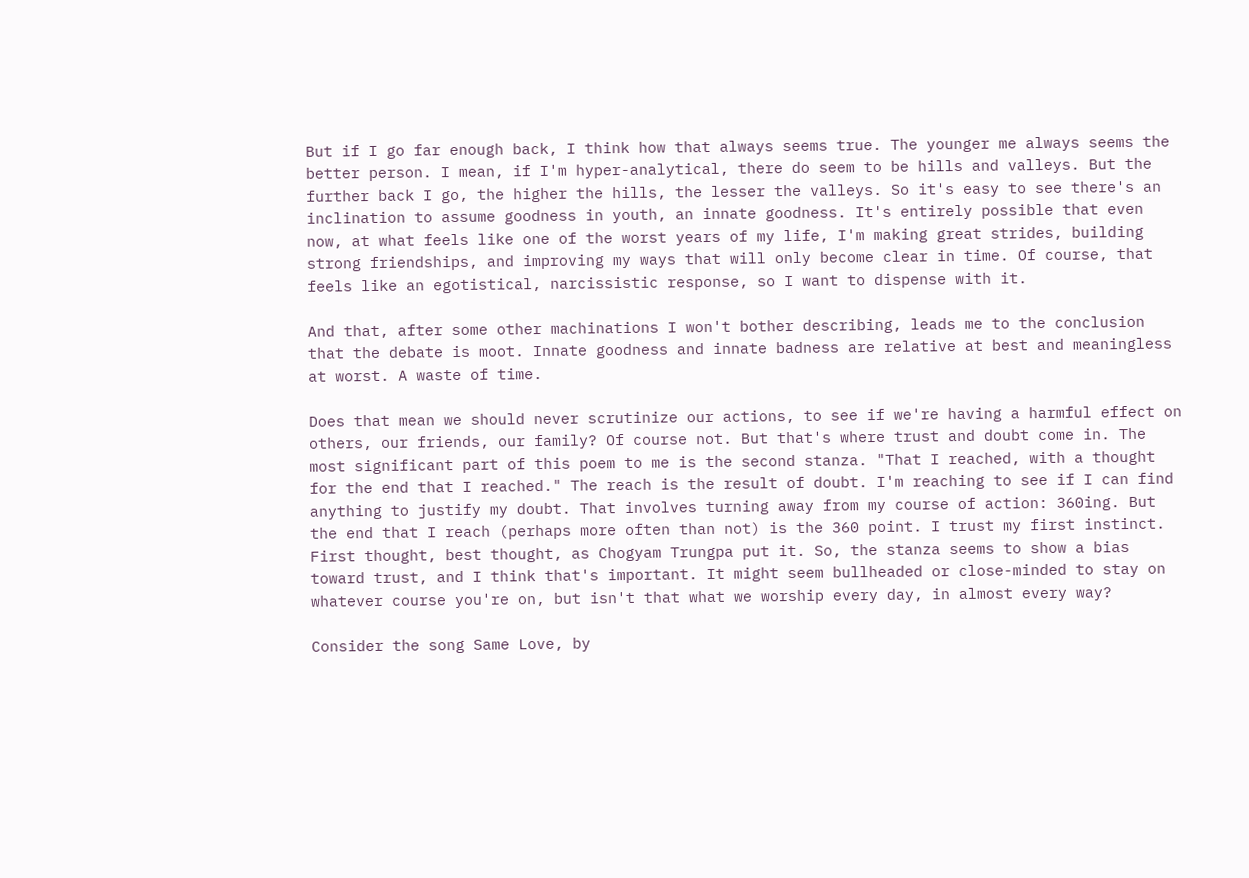But if I go far enough back, I think how that always seems true. The younger me always seems the better person. I mean, if I'm hyper-analytical, there do seem to be hills and valleys. But the further back I go, the higher the hills, the lesser the valleys. So it's easy to see there's an inclination to assume goodness in youth, an innate goodness. It's entirely possible that even now, at what feels like one of the worst years of my life, I'm making great strides, building strong friendships, and improving my ways that will only become clear in time. Of course, that feels like an egotistical, narcissistic response, so I want to dispense with it.

And that, after some other machinations I won't bother describing, leads me to the conclusion that the debate is moot. Innate goodness and innate badness are relative at best and meaningless at worst. A waste of time.

Does that mean we should never scrutinize our actions, to see if we're having a harmful effect on others, our friends, our family? Of course not. But that's where trust and doubt come in. The most significant part of this poem to me is the second stanza. "That I reached, with a thought for the end that I reached." The reach is the result of doubt. I'm reaching to see if I can find anything to justify my doubt. That involves turning away from my course of action: 360ing. But the end that I reach (perhaps more often than not) is the 360 point. I trust my first instinct. First thought, best thought, as Chogyam Trungpa put it. So, the stanza seems to show a bias toward trust, and I think that's important. It might seem bullheaded or close-minded to stay on whatever course you're on, but isn't that what we worship every day, in almost every way?

Consider the song Same Love, by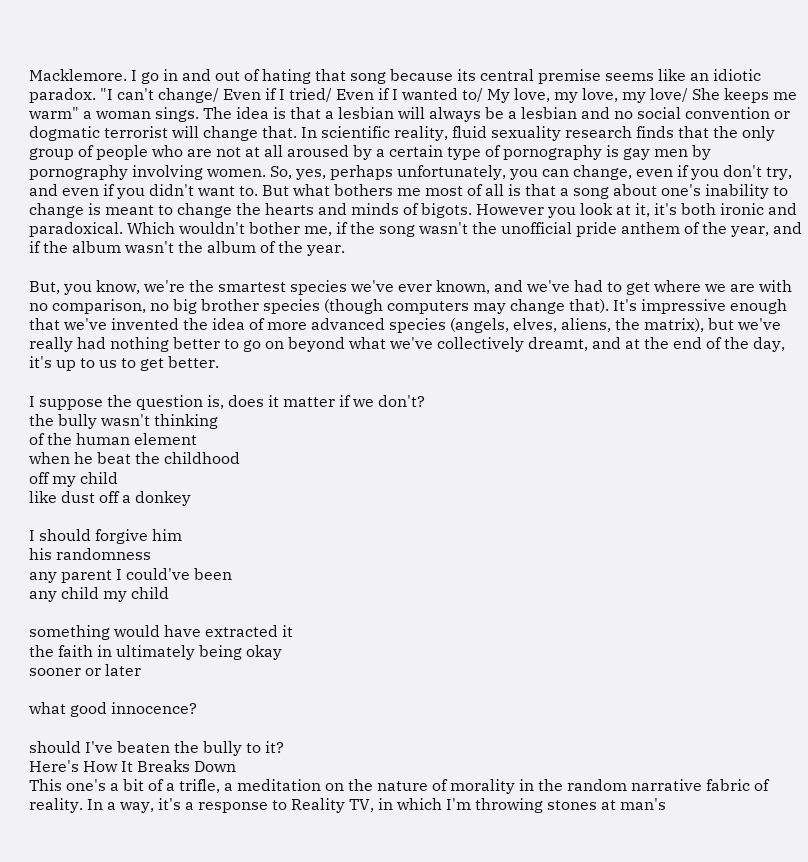Macklemore. I go in and out of hating that song because its central premise seems like an idiotic paradox. "I can't change/ Even if I tried/ Even if I wanted to/ My love, my love, my love/ She keeps me warm" a woman sings. The idea is that a lesbian will always be a lesbian and no social convention or dogmatic terrorist will change that. In scientific reality, fluid sexuality research finds that the only group of people who are not at all aroused by a certain type of pornography is gay men by pornography involving women. So, yes, perhaps unfortunately, you can change, even if you don't try, and even if you didn't want to. But what bothers me most of all is that a song about one's inability to change is meant to change the hearts and minds of bigots. However you look at it, it's both ironic and paradoxical. Which wouldn't bother me, if the song wasn't the unofficial pride anthem of the year, and if the album wasn't the album of the year.

But, you know, we're the smartest species we've ever known, and we've had to get where we are with no comparison, no big brother species (though computers may change that). It's impressive enough that we've invented the idea of more advanced species (angels, elves, aliens, the matrix), but we've really had nothing better to go on beyond what we've collectively dreamt, and at the end of the day, it's up to us to get better.

I suppose the question is, does it matter if we don't?
the bully wasn't thinking
of the human element
when he beat the childhood
off my child
like dust off a donkey

I should forgive him
his randomness
any parent I could've been
any child my child

something would have extracted it
the faith in ultimately being okay
sooner or later

what good innocence?

should I've beaten the bully to it?
Here's How It Breaks Down
This one's a bit of a trifle, a meditation on the nature of morality in the random narrative fabric of reality. In a way, it's a response to Reality TV, in which I'm throwing stones at man's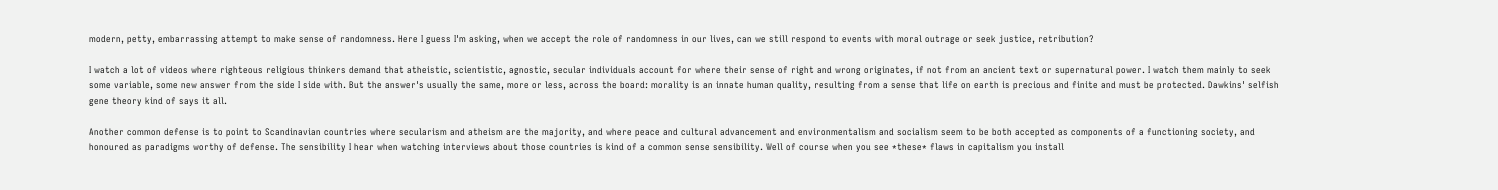modern, petty, embarrassing attempt to make sense of randomness. Here I guess I'm asking, when we accept the role of randomness in our lives, can we still respond to events with moral outrage or seek justice, retribution?

I watch a lot of videos where righteous religious thinkers demand that atheistic, scientistic, agnostic, secular individuals account for where their sense of right and wrong originates, if not from an ancient text or supernatural power. I watch them mainly to seek some variable, some new answer from the side I side with. But the answer's usually the same, more or less, across the board: morality is an innate human quality, resulting from a sense that life on earth is precious and finite and must be protected. Dawkins' selfish gene theory kind of says it all.

Another common defense is to point to Scandinavian countries where secularism and atheism are the majority, and where peace and cultural advancement and environmentalism and socialism seem to be both accepted as components of a functioning society, and honoured as paradigms worthy of defense. The sensibility I hear when watching interviews about those countries is kind of a common sense sensibility. Well of course when you see *these* flaws in capitalism you install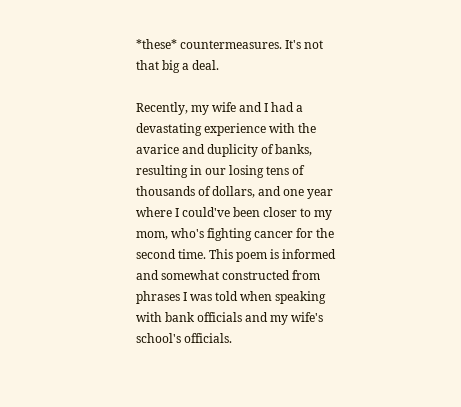*these* countermeasures. It's not that big a deal.

Recently, my wife and I had a devastating experience with the avarice and duplicity of banks, resulting in our losing tens of thousands of dollars, and one year where I could've been closer to my mom, who's fighting cancer for the second time. This poem is informed and somewhat constructed from phrases I was told when speaking with bank officials and my wife's school's officials.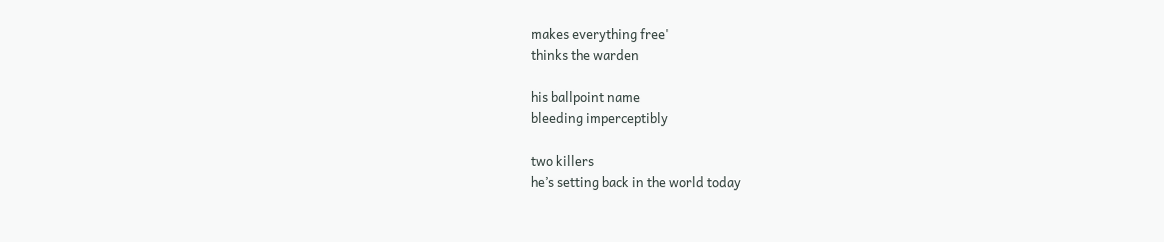makes everything free'
thinks the warden

his ballpoint name
bleeding imperceptibly

two killers
he’s setting back in the world today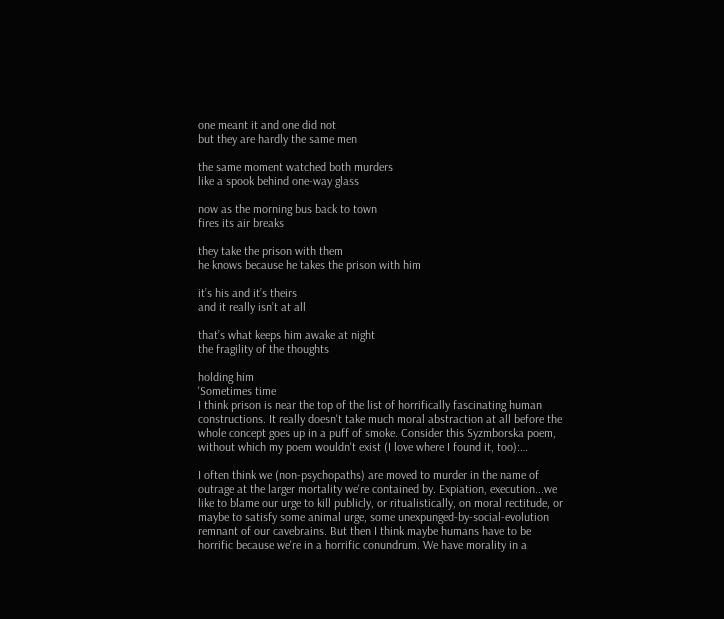one meant it and one did not
but they are hardly the same men

the same moment watched both murders
like a spook behind one-way glass

now as the morning bus back to town
fires its air breaks

they take the prison with them
he knows because he takes the prison with him

it’s his and it’s theirs
and it really isn’t at all

that’s what keeps him awake at night
the fragility of the thoughts

holding him
'Sometimes time
I think prison is near the top of the list of horrifically fascinating human constructions. It really doesn't take much moral abstraction at all before the whole concept goes up in a puff of smoke. Consider this Syzmborska poem, without which my poem wouldn't exist (I love where I found it, too):…

I often think we (non-psychopaths) are moved to murder in the name of outrage at the larger mortality we're contained by. Expiation, execution...we like to blame our urge to kill publicly, or ritualistically, on moral rectitude, or maybe to satisfy some animal urge, some unexpunged-by-social-evolution remnant of our cavebrains. But then I think maybe humans have to be horrific because we're in a horrific conundrum. We have morality in a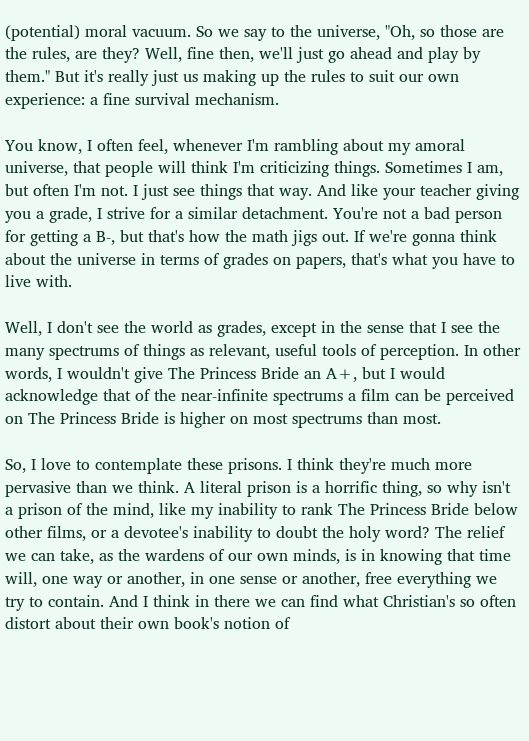(potential) moral vacuum. So we say to the universe, "Oh, so those are the rules, are they? Well, fine then, we'll just go ahead and play by them." But it's really just us making up the rules to suit our own experience: a fine survival mechanism.

You know, I often feel, whenever I'm rambling about my amoral universe, that people will think I'm criticizing things. Sometimes I am, but often I'm not. I just see things that way. And like your teacher giving you a grade, I strive for a similar detachment. You're not a bad person for getting a B-, but that's how the math jigs out. If we're gonna think about the universe in terms of grades on papers, that's what you have to live with.

Well, I don't see the world as grades, except in the sense that I see the many spectrums of things as relevant, useful tools of perception. In other words, I wouldn't give The Princess Bride an A+, but I would acknowledge that of the near-infinite spectrums a film can be perceived on The Princess Bride is higher on most spectrums than most.

So, I love to contemplate these prisons. I think they're much more pervasive than we think. A literal prison is a horrific thing, so why isn't a prison of the mind, like my inability to rank The Princess Bride below other films, or a devotee's inability to doubt the holy word? The relief we can take, as the wardens of our own minds, is in knowing that time will, one way or another, in one sense or another, free everything we try to contain. And I think in there we can find what Christian's so often distort about their own book's notion of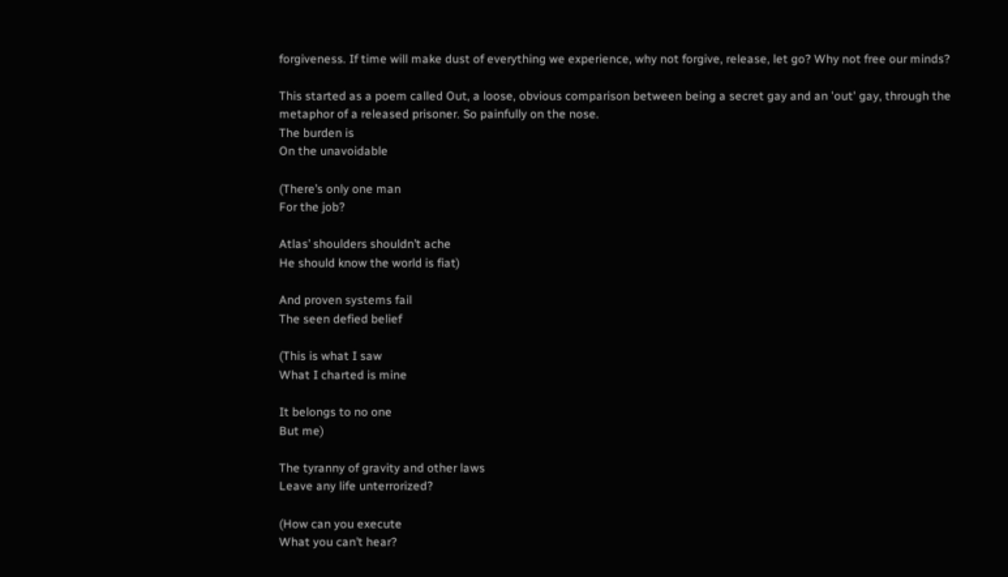forgiveness. If time will make dust of everything we experience, why not forgive, release, let go? Why not free our minds?

This started as a poem called Out, a loose, obvious comparison between being a secret gay and an 'out' gay, through the metaphor of a released prisoner. So painfully on the nose.
The burden is
On the unavoidable

(There’s only one man
For the job?

Atlas’ shoulders shouldn’t ache
He should know the world is fiat)

And proven systems fail
The seen defied belief

(This is what I saw
What I charted is mine

It belongs to no one
But me)

The tyranny of gravity and other laws
Leave any life unterrorized?

(How can you execute
What you can’t hear?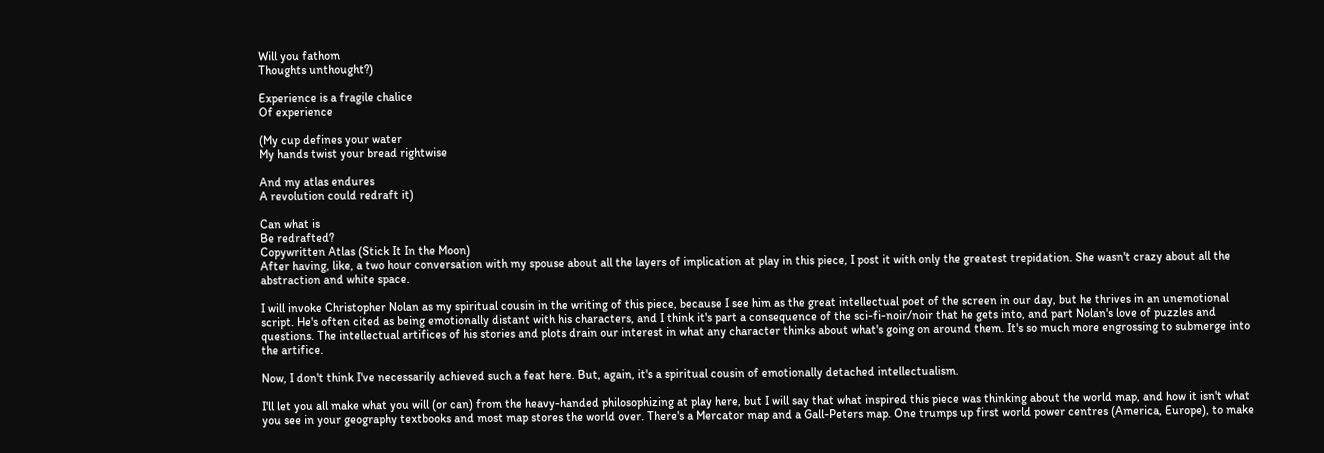Will you fathom
Thoughts unthought?)

Experience is a fragile chalice
Of experience

(My cup defines your water
My hands twist your bread rightwise

And my atlas endures
A revolution could redraft it)

Can what is
Be redrafted?
Copywritten Atlas (Stick It In the Moon)
After having, like, a two hour conversation with my spouse about all the layers of implication at play in this piece, I post it with only the greatest trepidation. She wasn't crazy about all the abstraction and white space.

I will invoke Christopher Nolan as my spiritual cousin in the writing of this piece, because I see him as the great intellectual poet of the screen in our day, but he thrives in an unemotional script. He's often cited as being emotionally distant with his characters, and I think it's part a consequence of the sci-fi-noir/noir that he gets into, and part Nolan's love of puzzles and questions. The intellectual artifices of his stories and plots drain our interest in what any character thinks about what's going on around them. It's so much more engrossing to submerge into the artifice.

Now, I don't think I've necessarily achieved such a feat here. But, again, it's a spiritual cousin of emotionally detached intellectualism.

I'll let you all make what you will (or can) from the heavy-handed philosophizing at play here, but I will say that what inspired this piece was thinking about the world map, and how it isn't what you see in your geography textbooks and most map stores the world over. There's a Mercator map and a Gall-Peters map. One trumps up first world power centres (America, Europe), to make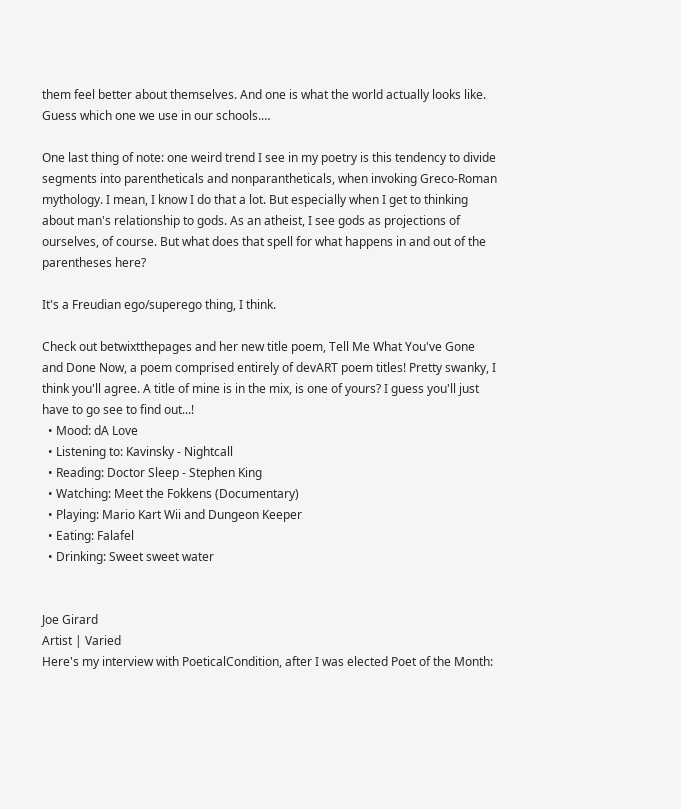them feel better about themselves. And one is what the world actually looks like. Guess which one we use in our schools.…

One last thing of note: one weird trend I see in my poetry is this tendency to divide segments into parentheticals and nonparantheticals, when invoking Greco-Roman mythology. I mean, I know I do that a lot. But especially when I get to thinking about man's relationship to gods. As an atheist, I see gods as projections of ourselves, of course. But what does that spell for what happens in and out of the parentheses here?

It's a Freudian ego/superego thing, I think.

Check out betwixtthepages and her new title poem, Tell Me What You've Gone and Done Now, a poem comprised entirely of devART poem titles! Pretty swanky, I think you'll agree. A title of mine is in the mix, is one of yours? I guess you'll just have to go see to find out...!
  • Mood: dA Love
  • Listening to: Kavinsky - Nightcall
  • Reading: Doctor Sleep - Stephen King
  • Watching: Meet the Fokkens (Documentary)
  • Playing: Mario Kart Wii and Dungeon Keeper
  • Eating: Falafel
  • Drinking: Sweet sweet water


Joe Girard
Artist | Varied
Here's my interview with PoeticalCondition, after I was elected Poet of the Month: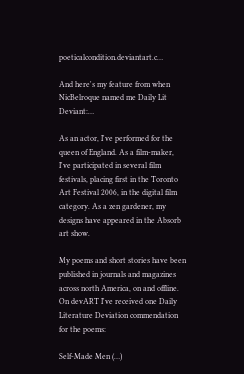poeticalcondition.deviantart.c…

And here's my feature from when NicBelroque named me Daily Lit Deviant:…

As an actor, I've performed for the queen of England. As a film-maker, I've participated in several film festivals, placing first in the Toronto Art Festival 2006, in the digital film category. As a zen gardener, my designs have appeared in the Absorb art show.

My poems and short stories have been published in journals and magazines across north America, on and offline. On devART I've received one Daily Literature Deviation commendation for the poems:

Self-Made Men (…)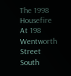The 1998 Housefire At 198 Wentworth Street South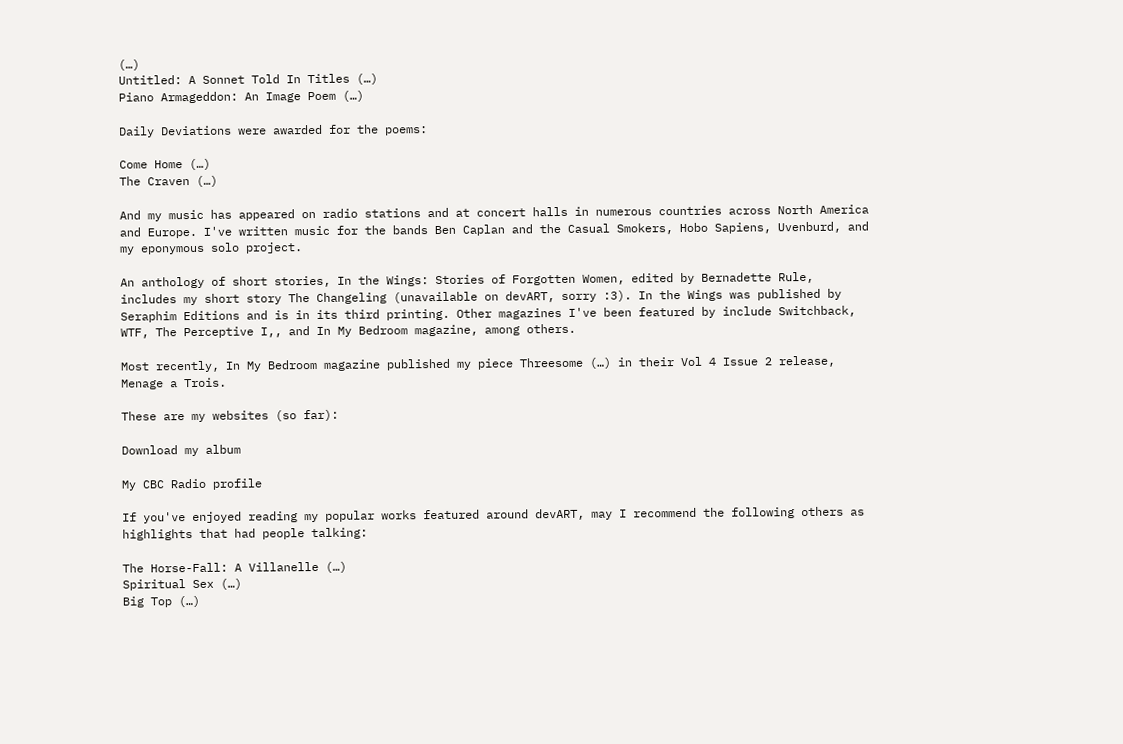(…)
Untitled: A Sonnet Told In Titles (…)
Piano Armageddon: An Image Poem (…)

Daily Deviations were awarded for the poems:

Come Home (…)
The Craven (…)

And my music has appeared on radio stations and at concert halls in numerous countries across North America and Europe. I've written music for the bands Ben Caplan and the Casual Smokers, Hobo Sapiens, Uvenburd, and my eponymous solo project.

An anthology of short stories, In the Wings: Stories of Forgotten Women, edited by Bernadette Rule, includes my short story The Changeling (unavailable on devART, sorry :3). In the Wings was published by Seraphim Editions and is in its third printing. Other magazines I've been featured by include Switchback, WTF, The Perceptive I,, and In My Bedroom magazine, among others.

Most recently, In My Bedroom magazine published my piece Threesome (…) in their Vol 4 Issue 2 release, Menage a Trois.

These are my websites (so far):

Download my album

My CBC Radio profile

If you've enjoyed reading my popular works featured around devART, may I recommend the following others as highlights that had people talking:

The Horse-Fall: A Villanelle (…)
Spiritual Sex (…)
Big Top (…)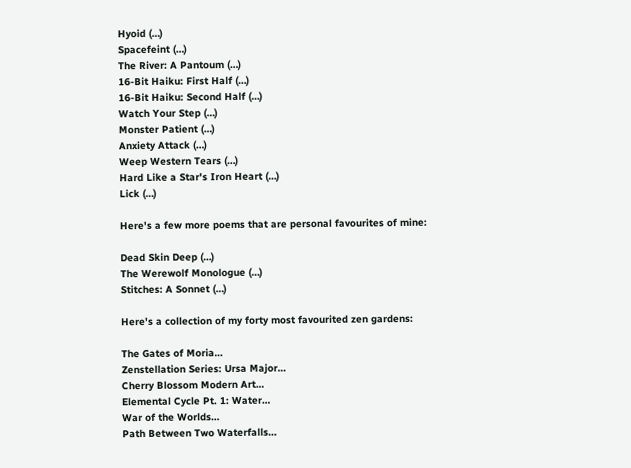Hyoid (…)
Spacefeint (…)
The River: A Pantoum (…)
16-Bit Haiku: First Half (…)
16-Bit Haiku: Second Half (…)
Watch Your Step (…)
Monster Patient (…)
Anxiety Attack (…)
Weep Western Tears (…)
Hard Like a Star's Iron Heart (…)
Lick (…)

Here's a few more poems that are personal favourites of mine:

Dead Skin Deep (…)
The Werewolf Monologue (…)
Stitches: A Sonnet (…)

Here's a collection of my forty most favourited zen gardens:

The Gates of Moria…
Zenstellation Series: Ursa Major…
Cherry Blossom Modern Art…
Elemental Cycle Pt. 1: Water…
War of the Worlds…
Path Between Two Waterfalls…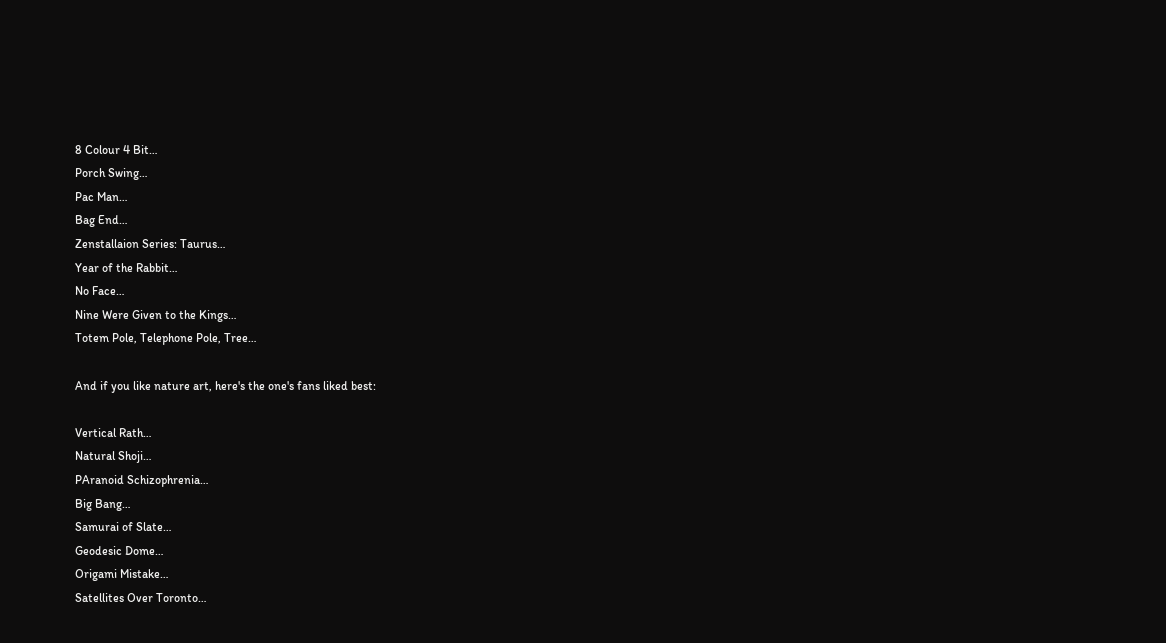8 Colour 4 Bit…
Porch Swing…
Pac Man…
Bag End…
Zenstallaion Series: Taurus…
Year of the Rabbit…
No Face…
Nine Were Given to the Kings…
Totem Pole, Telephone Pole, Tree…

And if you like nature art, here's the one's fans liked best:

Vertical Rath…
Natural Shoji…
PAranoid Schizophrenia…
Big Bang…
Samurai of Slate…
Geodesic Dome…
Origami Mistake…
Satellites Over Toronto…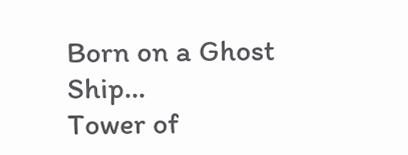Born on a Ghost Ship…
Tower of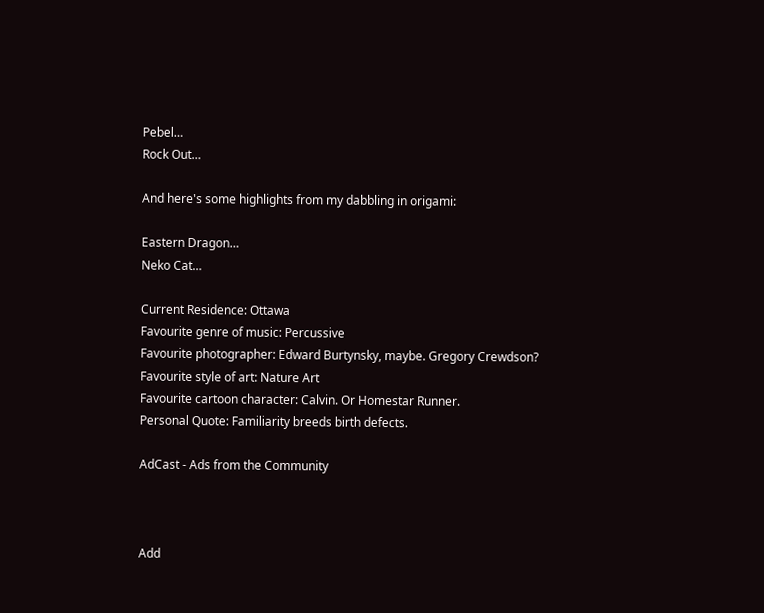Pebel…
Rock Out…

And here's some highlights from my dabbling in origami:

Eastern Dragon…
Neko Cat…

Current Residence: Ottawa
Favourite genre of music: Percussive
Favourite photographer: Edward Burtynsky, maybe. Gregory Crewdson?
Favourite style of art: Nature Art
Favourite cartoon character: Calvin. Or Homestar Runner.
Personal Quote: Familiarity breeds birth defects.

AdCast - Ads from the Community



Add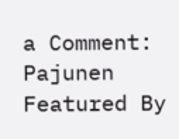a Comment:
Pajunen Featured By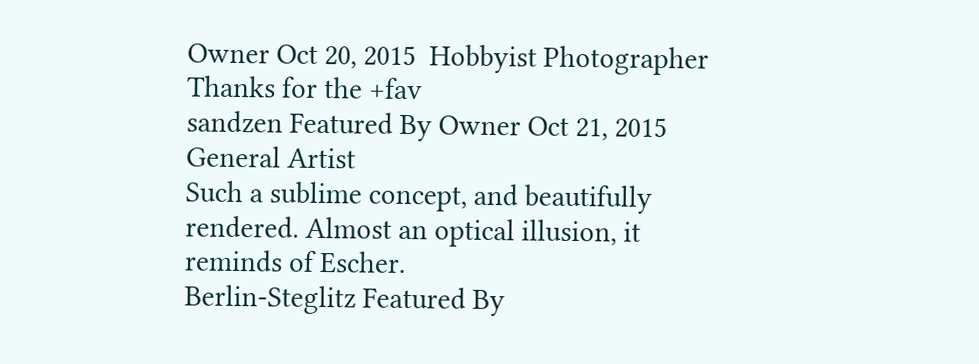Owner Oct 20, 2015  Hobbyist Photographer
Thanks for the +fav
sandzen Featured By Owner Oct 21, 2015   General Artist
Such a sublime concept, and beautifully rendered. Almost an optical illusion, it reminds of Escher.
Berlin-Steglitz Featured By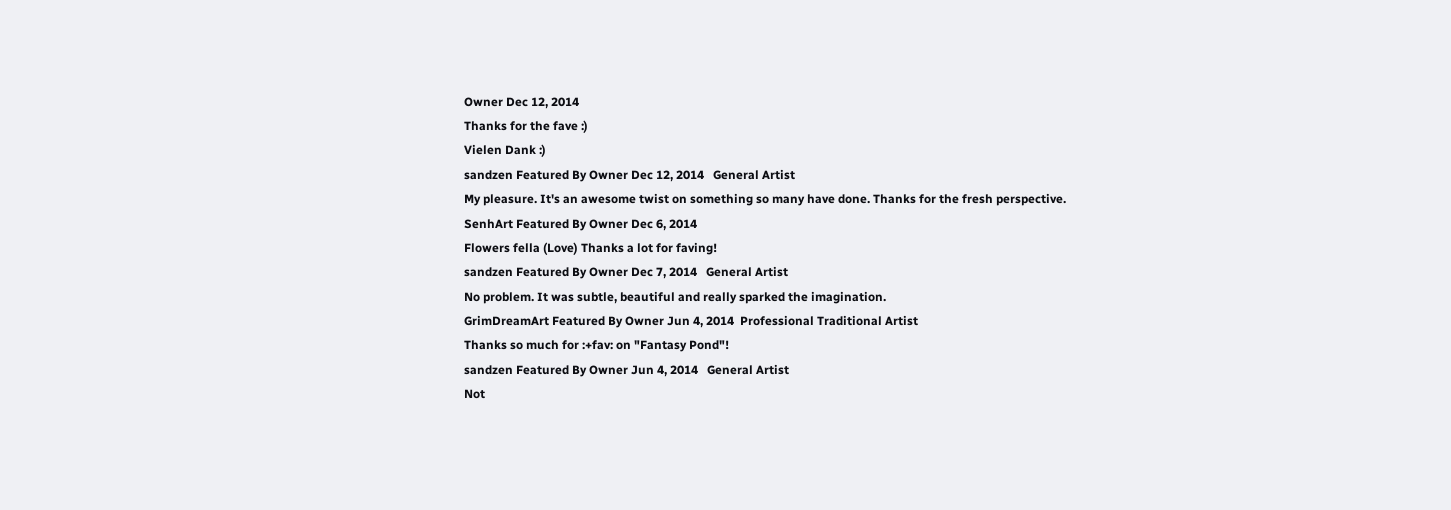Owner Dec 12, 2014
Thanks for the fave :)
Vielen Dank :)
sandzen Featured By Owner Dec 12, 2014   General Artist
My pleasure. It's an awesome twist on something so many have done. Thanks for the fresh perspective.
SenhArt Featured By Owner Dec 6, 2014
Flowers fella (Love) Thanks a lot for faving!
sandzen Featured By Owner Dec 7, 2014   General Artist
No problem. It was subtle, beautiful and really sparked the imagination.
GrimDreamArt Featured By Owner Jun 4, 2014  Professional Traditional Artist
Thanks so much for :+fav: on "Fantasy Pond"!
sandzen Featured By Owner Jun 4, 2014   General Artist
Not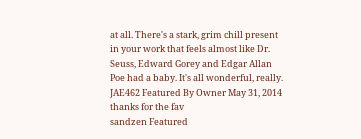at all. There's a stark, grim chill present in your work that feels almost like Dr. Seuss, Edward Gorey and Edgar Allan Poe had a baby. It's all wonderful, really.
JAE462 Featured By Owner May 31, 2014
thanks for the fav
sandzen Featured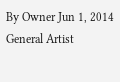By Owner Jun 1, 2014   General Artist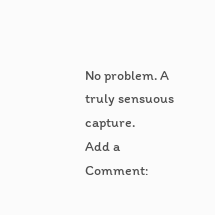No problem. A truly sensuous capture.
Add a Comment: